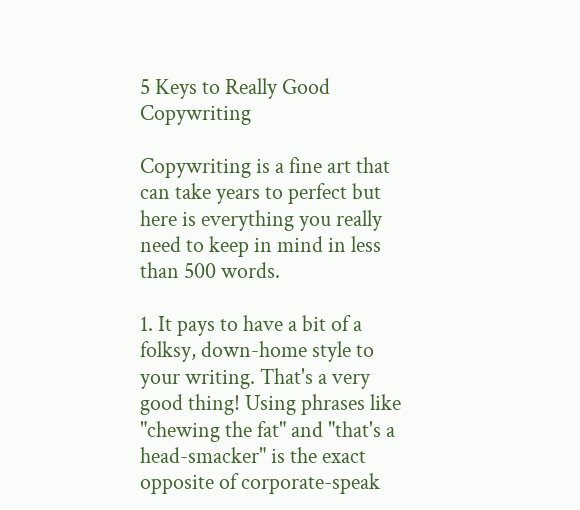5 Keys to Really Good Copywriting

Copywriting is a fine art that can take years to perfect but here is everything you really need to keep in mind in less than 500 words.

1. It pays to have a bit of a folksy, down-home style to your writing. That's a very good thing! Using phrases like "chewing the fat" and "that's a head-smacker" is the exact opposite of corporate-speak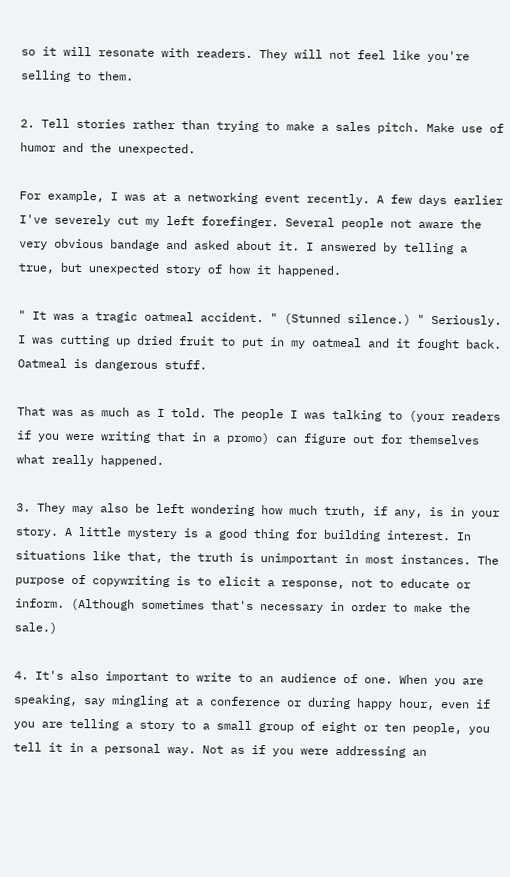so it will resonate with readers. They will not feel like you're selling to them.

2. Tell stories rather than trying to make a sales pitch. Make use of humor and the unexpected.

For example, I was at a networking event recently. A few days earlier I've severely cut my left forefinger. Several people not aware the very obvious bandage and asked about it. I answered by telling a true, but unexpected story of how it happened.

" It was a tragic oatmeal accident. " (Stunned silence.) " Seriously. I was cutting up dried fruit to put in my oatmeal and it fought back. Oatmeal is dangerous stuff.

That was as much as I told. The people I was talking to (your readers if you were writing that in a promo) can figure out for themselves what really happened.

3. They may also be left wondering how much truth, if any, is in your story. A little mystery is a good thing for building interest. In situations like that, the truth is unimportant in most instances. The purpose of copywriting is to elicit a response, not to educate or inform. (Although sometimes that's necessary in order to make the sale.)

4. It's also important to write to an audience of one. When you are speaking, say mingling at a conference or during happy hour, even if you are telling a story to a small group of eight or ten people, you tell it in a personal way. Not as if you were addressing an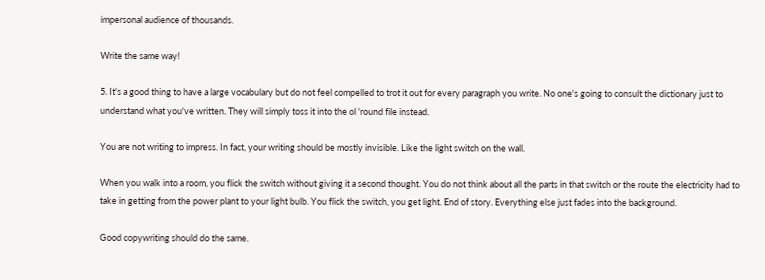impersonal audience of thousands.

Write the same way!

5. It's a good thing to have a large vocabulary but do not feel compelled to trot it out for every paragraph you write. No one's going to consult the dictionary just to understand what you've written. They will simply toss it into the ol 'round file instead.

You are not writing to impress. In fact, your writing should be mostly invisible. Like the light switch on the wall.

When you walk into a room, you flick the switch without giving it a second thought. You do not think about all the parts in that switch or the route the electricity had to take in getting from the power plant to your light bulb. You flick the switch, you get light. End of story. Everything else just fades into the background.

Good copywriting should do the same.